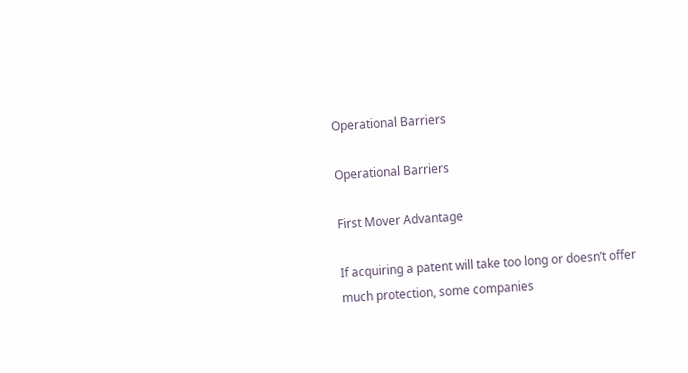Operational Barriers

Operational Barriers

First Mover Advantage

If acquiring a patent will take too long or doesn’t offer much protection, some companies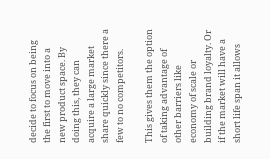decide to focus on being the first to move into a new product space. By doing this, they can acquire a large market share quickly since there a few to no competitors.

This gives them the option of taking advantage of other barriers like economy of scale or building brand loyalty. Or if the market will have a short life span it allows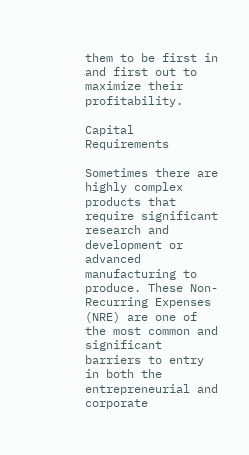them to be first in and first out to maximize their profitability.

Capital Requirements

Sometimes there are highly complex products that require significant research and development or advanced manufacturing to produce. These Non-Recurring Expenses (NRE) are one of the most common and significant barriers to entry in both the entrepreneurial and corporate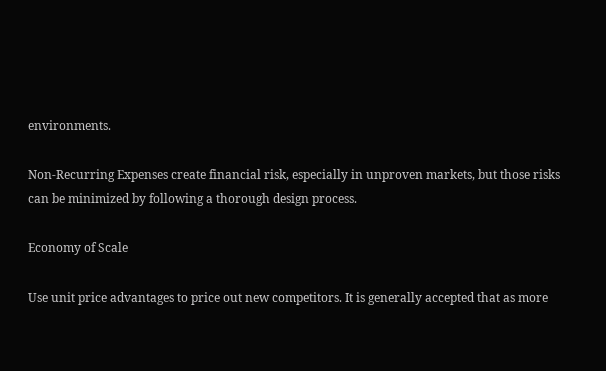environments.

Non-Recurring Expenses create financial risk, especially in unproven markets, but those risks can be minimized by following a thorough design process.

Economy of Scale

Use unit price advantages to price out new competitors. It is generally accepted that as more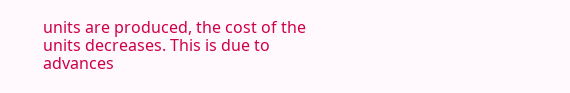units are produced, the cost of the units decreases. This is due to advances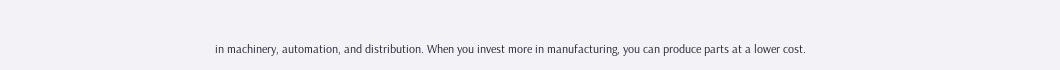in machinery, automation, and distribution. When you invest more in manufacturing, you can produce parts at a lower cost.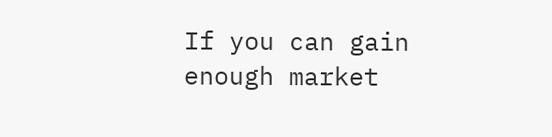If you can gain enough market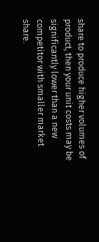share to produce higher volumes of product, then your unit costs may be significantly lower than a new competitor with smaller market share.